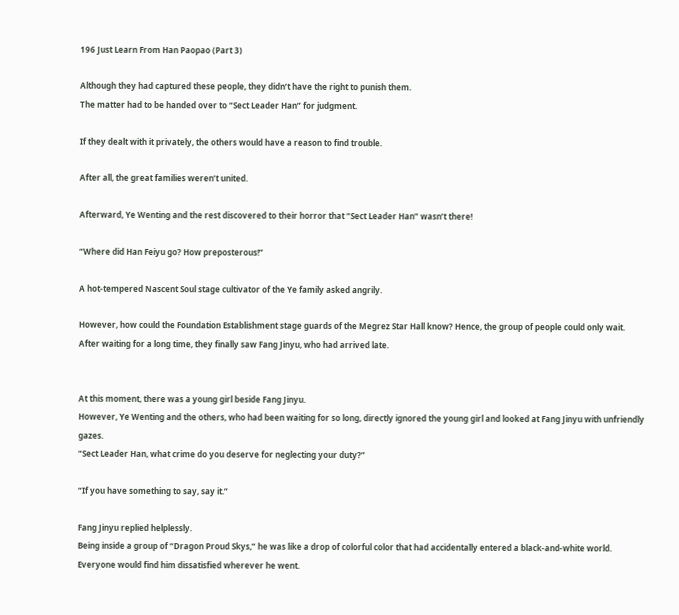196 Just Learn From Han Paopao (Part 3)

Although they had captured these people, they didn’t have the right to punish them.
The matter had to be handed over to “Sect Leader Han” for judgment.

If they dealt with it privately, the others would have a reason to find trouble.

After all, the great families weren’t united.

Afterward, Ye Wenting and the rest discovered to their horror that “Sect Leader Han” wasn’t there!

“Where did Han Feiyu go? How preposterous!”

A hot-tempered Nascent Soul stage cultivator of the Ye family asked angrily.

However, how could the Foundation Establishment stage guards of the Megrez Star Hall know? Hence, the group of people could only wait.
After waiting for a long time, they finally saw Fang Jinyu, who had arrived late.


At this moment, there was a young girl beside Fang Jinyu.
However, Ye Wenting and the others, who had been waiting for so long, directly ignored the young girl and looked at Fang Jinyu with unfriendly gazes.
“Sect Leader Han, what crime do you deserve for neglecting your duty?”

“If you have something to say, say it.”

Fang Jinyu replied helplessly.
Being inside a group of “Dragon Proud Skys,” he was like a drop of colorful color that had accidentally entered a black-and-white world.
Everyone would find him dissatisfied wherever he went.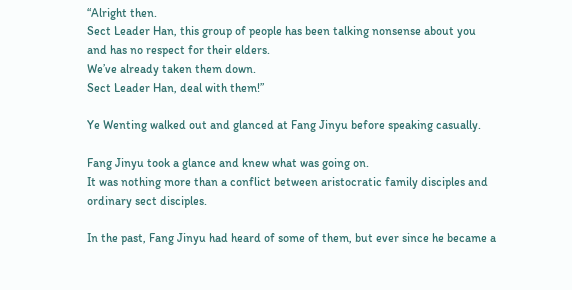“Alright then.
Sect Leader Han, this group of people has been talking nonsense about you and has no respect for their elders.
We’ve already taken them down.
Sect Leader Han, deal with them!”

Ye Wenting walked out and glanced at Fang Jinyu before speaking casually.

Fang Jinyu took a glance and knew what was going on.
It was nothing more than a conflict between aristocratic family disciples and ordinary sect disciples.

In the past, Fang Jinyu had heard of some of them, but ever since he became a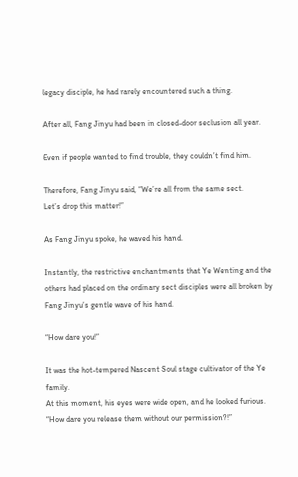legacy disciple, he had rarely encountered such a thing.

After all, Fang Jinyu had been in closed-door seclusion all year.

Even if people wanted to find trouble, they couldn’t find him.

Therefore, Fang Jinyu said, “We’re all from the same sect.
Let’s drop this matter!”

As Fang Jinyu spoke, he waved his hand.

Instantly, the restrictive enchantments that Ye Wenting and the others had placed on the ordinary sect disciples were all broken by Fang Jinyu’s gentle wave of his hand.

“How dare you!”

It was the hot-tempered Nascent Soul stage cultivator of the Ye family.
At this moment, his eyes were wide open, and he looked furious.
“How dare you release them without our permission?!”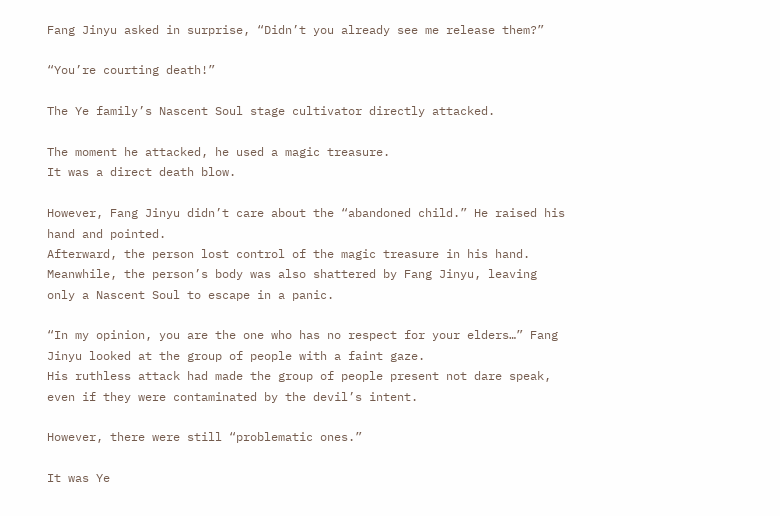Fang Jinyu asked in surprise, “Didn’t you already see me release them?”

“You’re courting death!”

The Ye family’s Nascent Soul stage cultivator directly attacked.

The moment he attacked, he used a magic treasure.
It was a direct death blow.

However, Fang Jinyu didn’t care about the “abandoned child.” He raised his hand and pointed.
Afterward, the person lost control of the magic treasure in his hand.
Meanwhile, the person’s body was also shattered by Fang Jinyu, leaving only a Nascent Soul to escape in a panic.

“In my opinion, you are the one who has no respect for your elders…” Fang Jinyu looked at the group of people with a faint gaze.
His ruthless attack had made the group of people present not dare speak, even if they were contaminated by the devil’s intent.

However, there were still “problematic ones.”

It was Ye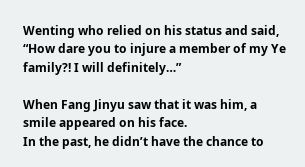Wenting who relied on his status and said, “How dare you to injure a member of my Ye family?! I will definitely…”

When Fang Jinyu saw that it was him, a smile appeared on his face.
In the past, he didn’t have the chance to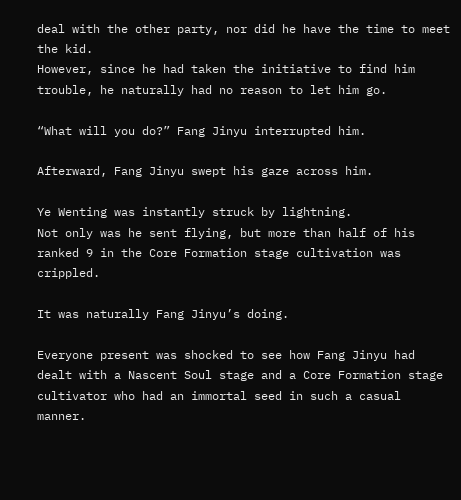deal with the other party, nor did he have the time to meet the kid.
However, since he had taken the initiative to find him trouble, he naturally had no reason to let him go.

“What will you do?” Fang Jinyu interrupted him.

Afterward, Fang Jinyu swept his gaze across him.

Ye Wenting was instantly struck by lightning.
Not only was he sent flying, but more than half of his ranked 9 in the Core Formation stage cultivation was crippled.

It was naturally Fang Jinyu’s doing.

Everyone present was shocked to see how Fang Jinyu had dealt with a Nascent Soul stage and a Core Formation stage cultivator who had an immortal seed in such a casual manner.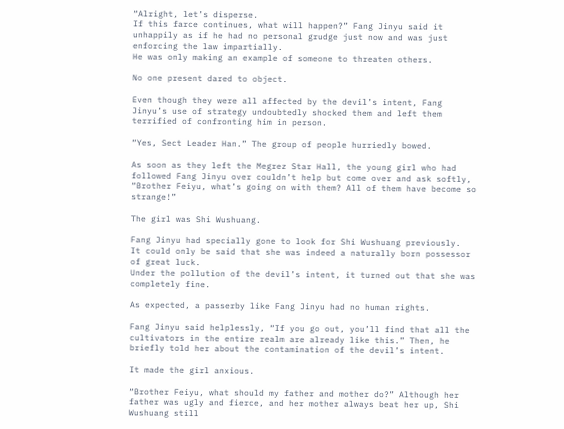“Alright, let’s disperse.
If this farce continues, what will happen?” Fang Jinyu said it unhappily as if he had no personal grudge just now and was just enforcing the law impartially.
He was only making an example of someone to threaten others.

No one present dared to object.

Even though they were all affected by the devil’s intent, Fang Jinyu’s use of strategy undoubtedly shocked them and left them terrified of confronting him in person.

“Yes, Sect Leader Han.” The group of people hurriedly bowed.

As soon as they left the Megrez Star Hall, the young girl who had followed Fang Jinyu over couldn’t help but come over and ask softly, “Brother Feiyu, what’s going on with them? All of them have become so strange!”

The girl was Shi Wushuang.

Fang Jinyu had specially gone to look for Shi Wushuang previously.
It could only be said that she was indeed a naturally born possessor of great luck.
Under the pollution of the devil’s intent, it turned out that she was completely fine.

As expected, a passerby like Fang Jinyu had no human rights.

Fang Jinyu said helplessly, “If you go out, you’ll find that all the cultivators in the entire realm are already like this.” Then, he briefly told her about the contamination of the devil’s intent.

It made the girl anxious.

“Brother Feiyu, what should my father and mother do?” Although her father was ugly and fierce, and her mother always beat her up, Shi Wushuang still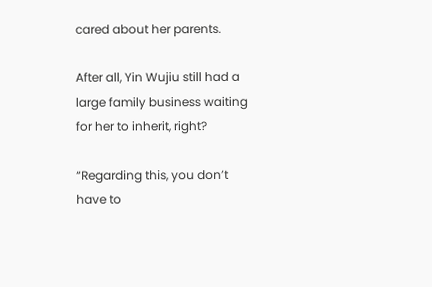cared about her parents.

After all, Yin Wujiu still had a large family business waiting for her to inherit, right?

“Regarding this, you don’t have to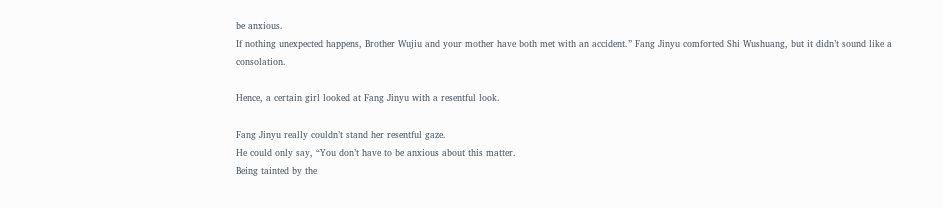be anxious.
If nothing unexpected happens, Brother Wujiu and your mother have both met with an accident.” Fang Jinyu comforted Shi Wushuang, but it didn’t sound like a consolation.

Hence, a certain girl looked at Fang Jinyu with a resentful look.

Fang Jinyu really couldn’t stand her resentful gaze.
He could only say, “You don’t have to be anxious about this matter.
Being tainted by the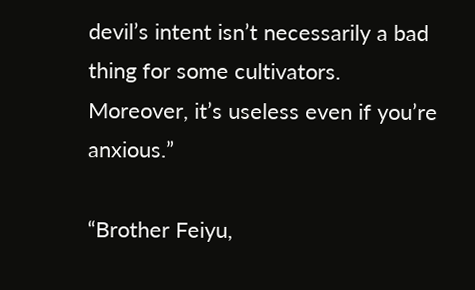devil’s intent isn’t necessarily a bad thing for some cultivators.
Moreover, it’s useless even if you’re anxious.”

“Brother Feiyu,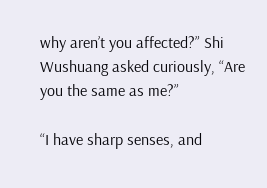why aren’t you affected?” Shi Wushuang asked curiously, “Are you the same as me?”

“I have sharp senses, and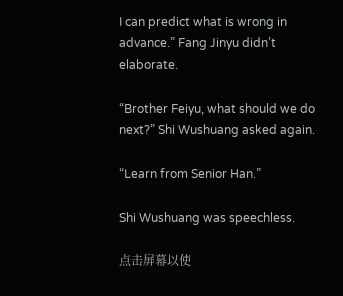I can predict what is wrong in advance.” Fang Jinyu didn’t elaborate.

“Brother Feiyu, what should we do next?” Shi Wushuang asked again.

“Learn from Senior Han.”

Shi Wushuang was speechless.

点击屏幕以使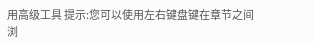用高级工具 提示:您可以使用左右键盘键在章节之间浏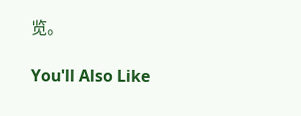览。

You'll Also Like